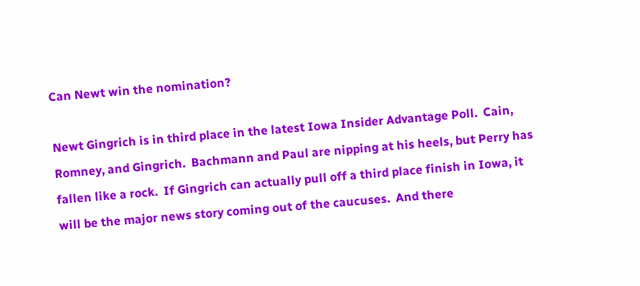Can Newt win the nomination?

Newt Gingrich is in third place in the latest Iowa Insider Advantage Poll.  Cain, Romney, and Gingrich.  Bachmann and Paul are nipping at his heels, but Perry has fallen like a rock.  If Gingrich can actually pull off a third place finish in Iowa, it will be the major news story coming out of the caucuses.  And there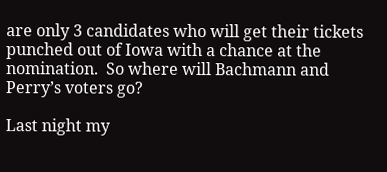are only 3 candidates who will get their tickets punched out of Iowa with a chance at the nomination.  So where will Bachmann and Perry’s voters go?

Last night my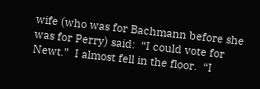wife (who was for Bachmann before she was for Perry) said:  “I could vote for Newt.”  I almost fell in the floor.  “I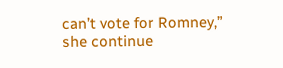can’t vote for Romney,” she continue